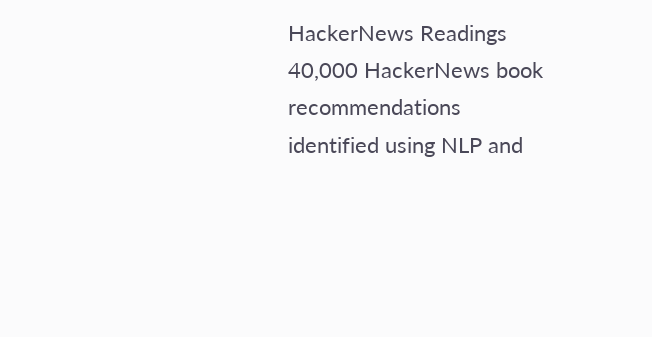HackerNews Readings
40,000 HackerNews book recommendations identified using NLP and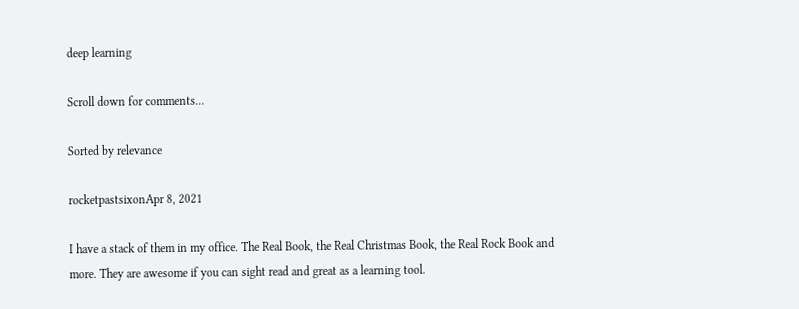deep learning

Scroll down for comments...

Sorted by relevance

rocketpastsixonApr 8, 2021

I have a stack of them in my office. The Real Book, the Real Christmas Book, the Real Rock Book and more. They are awesome if you can sight read and great as a learning tool.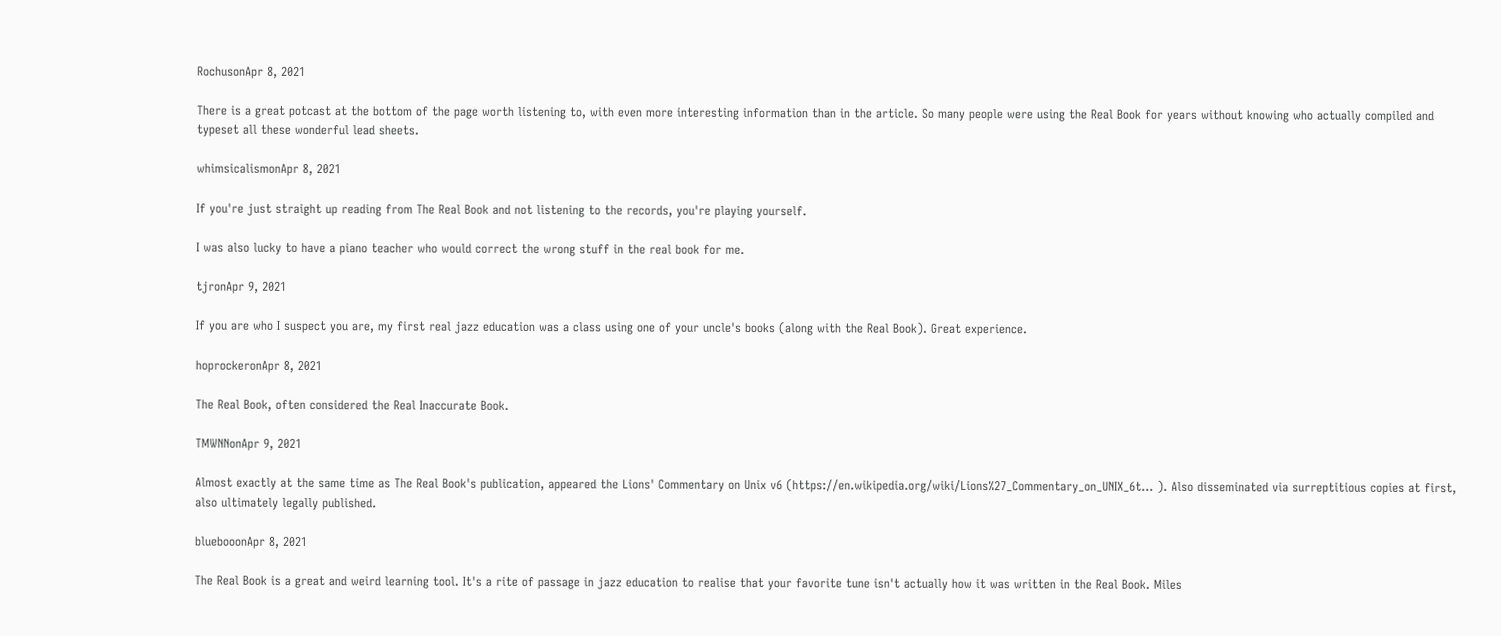RochusonApr 8, 2021

There is a great potcast at the bottom of the page worth listening to, with even more interesting information than in the article. So many people were using the Real Book for years without knowing who actually compiled and typeset all these wonderful lead sheets.

whimsicalismonApr 8, 2021

If you're just straight up reading from The Real Book and not listening to the records, you're playing yourself.

I was also lucky to have a piano teacher who would correct the wrong stuff in the real book for me.

tjronApr 9, 2021

If you are who I suspect you are, my first real jazz education was a class using one of your uncle's books (along with the Real Book). Great experience.

hoprockeronApr 8, 2021

The Real Book, often considered the Real Inaccurate Book.

TMWNNonApr 9, 2021

Almost exactly at the same time as The Real Book's publication, appeared the Lions' Commentary on Unix v6 (https://en.wikipedia.org/wiki/Lions%27_Commentary_on_UNIX_6t... ). Also disseminated via surreptitious copies at first, also ultimately legally published.

bluebooonApr 8, 2021

The Real Book is a great and weird learning tool. It's a rite of passage in jazz education to realise that your favorite tune isn't actually how it was written in the Real Book. Miles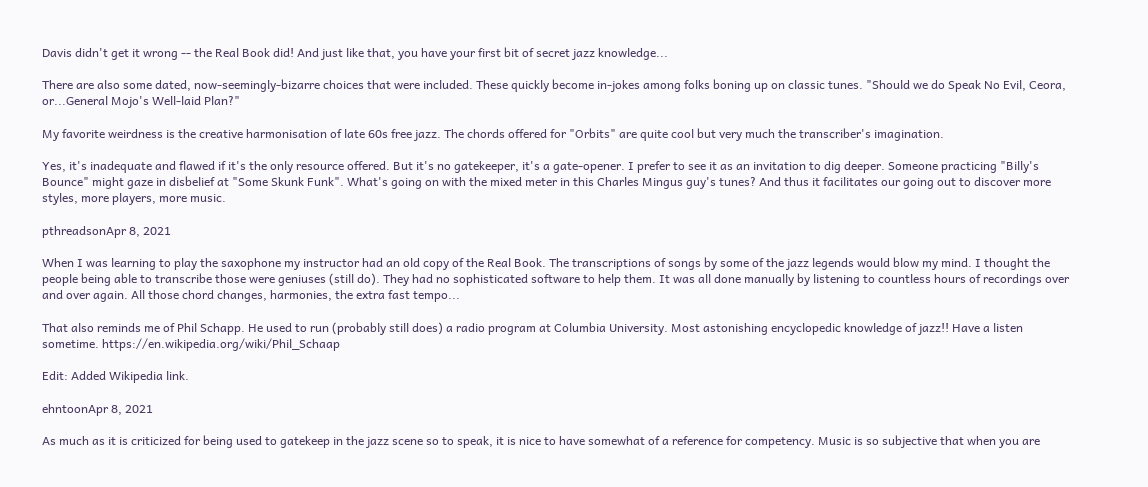Davis didn't get it wrong -- the Real Book did! And just like that, you have your first bit of secret jazz knowledge...

There are also some dated, now-seemingly-bizarre choices that were included. These quickly become in-jokes among folks boning up on classic tunes. "Should we do Speak No Evil, Ceora, or...General Mojo's Well-laid Plan?"

My favorite weirdness is the creative harmonisation of late 60s free jazz. The chords offered for "Orbits" are quite cool but very much the transcriber's imagination.

Yes, it's inadequate and flawed if it's the only resource offered. But it's no gatekeeper, it's a gate-opener. I prefer to see it as an invitation to dig deeper. Someone practicing "Billy's Bounce" might gaze in disbelief at "Some Skunk Funk". What's going on with the mixed meter in this Charles Mingus guy's tunes? And thus it facilitates our going out to discover more styles, more players, more music.

pthreadsonApr 8, 2021

When I was learning to play the saxophone my instructor had an old copy of the Real Book. The transcriptions of songs by some of the jazz legends would blow my mind. I thought the people being able to transcribe those were geniuses (still do). They had no sophisticated software to help them. It was all done manually by listening to countless hours of recordings over and over again. All those chord changes, harmonies, the extra fast tempo...

That also reminds me of Phil Schapp. He used to run (probably still does) a radio program at Columbia University. Most astonishing encyclopedic knowledge of jazz!! Have a listen sometime. https://en.wikipedia.org/wiki/Phil_Schaap

Edit: Added Wikipedia link.

ehntoonApr 8, 2021

As much as it is criticized for being used to gatekeep in the jazz scene so to speak, it is nice to have somewhat of a reference for competency. Music is so subjective that when you are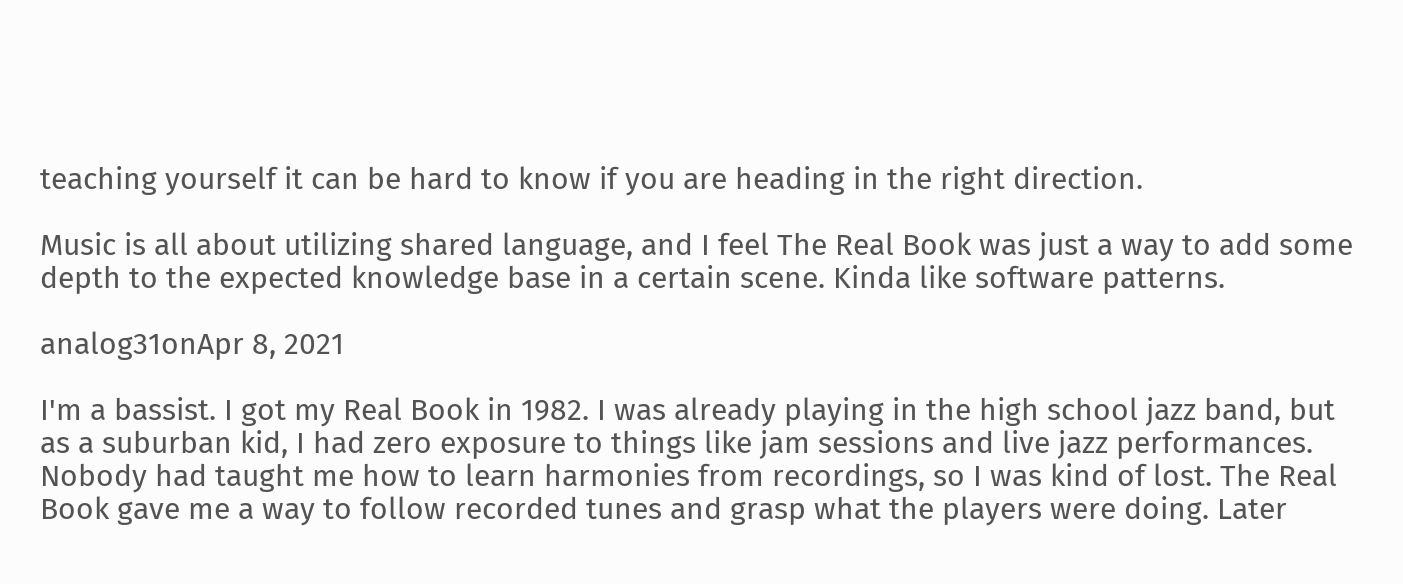teaching yourself it can be hard to know if you are heading in the right direction.

Music is all about utilizing shared language, and I feel The Real Book was just a way to add some depth to the expected knowledge base in a certain scene. Kinda like software patterns.

analog31onApr 8, 2021

I'm a bassist. I got my Real Book in 1982. I was already playing in the high school jazz band, but as a suburban kid, I had zero exposure to things like jam sessions and live jazz performances. Nobody had taught me how to learn harmonies from recordings, so I was kind of lost. The Real Book gave me a way to follow recorded tunes and grasp what the players were doing. Later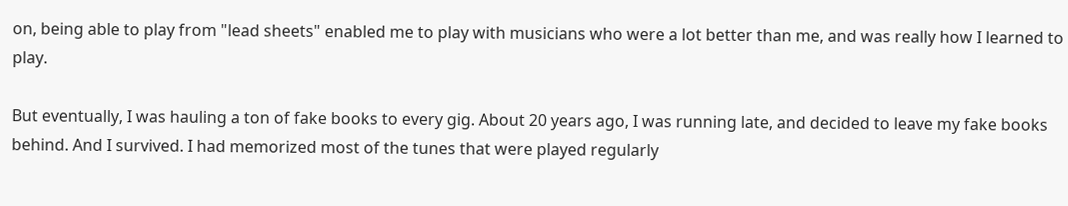on, being able to play from "lead sheets" enabled me to play with musicians who were a lot better than me, and was really how I learned to play.

But eventually, I was hauling a ton of fake books to every gig. About 20 years ago, I was running late, and decided to leave my fake books behind. And I survived. I had memorized most of the tunes that were played regularly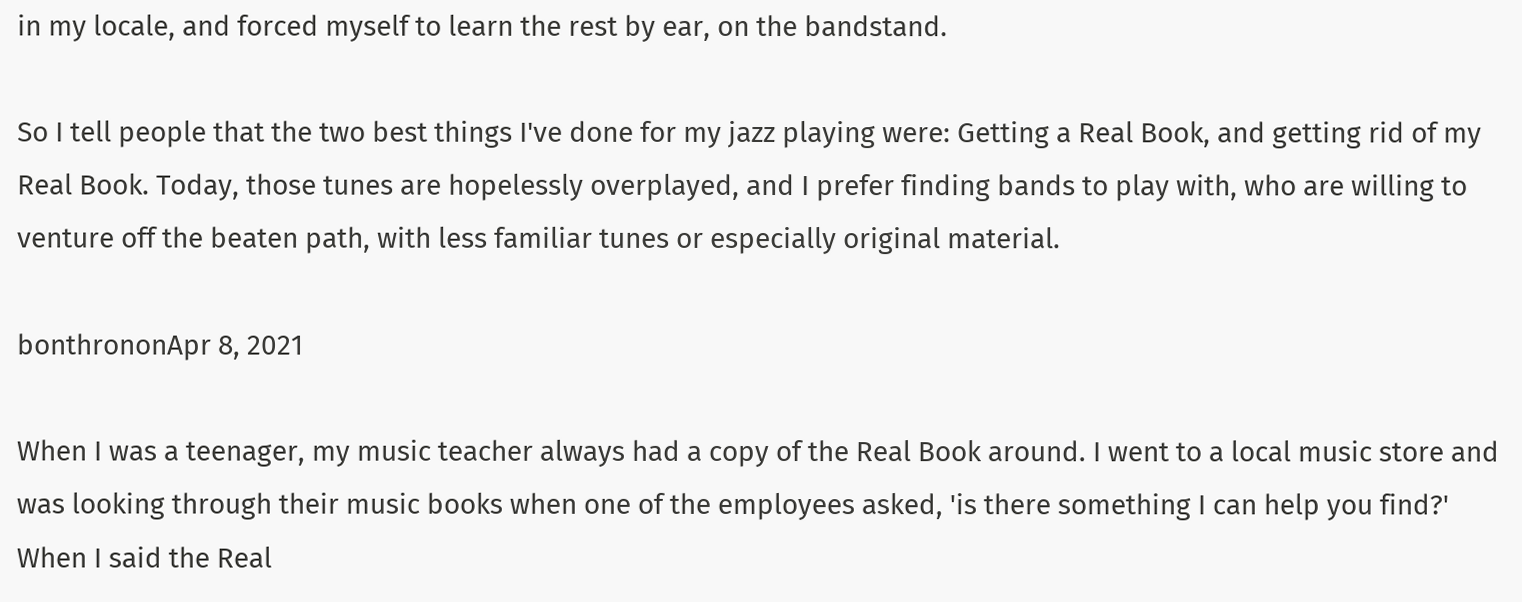in my locale, and forced myself to learn the rest by ear, on the bandstand.

So I tell people that the two best things I've done for my jazz playing were: Getting a Real Book, and getting rid of my Real Book. Today, those tunes are hopelessly overplayed, and I prefer finding bands to play with, who are willing to venture off the beaten path, with less familiar tunes or especially original material.

bonthrononApr 8, 2021

When I was a teenager, my music teacher always had a copy of the Real Book around. I went to a local music store and was looking through their music books when one of the employees asked, 'is there something I can help you find?' When I said the Real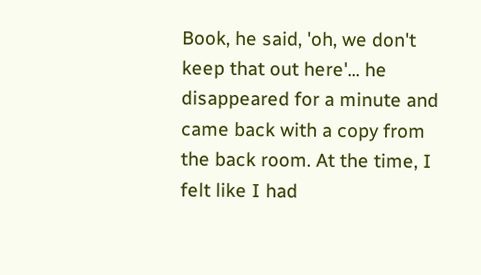Book, he said, 'oh, we don't keep that out here'... he disappeared for a minute and came back with a copy from the back room. At the time, I felt like I had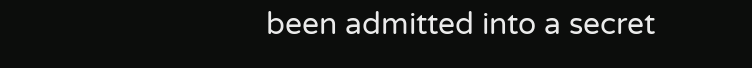been admitted into a secret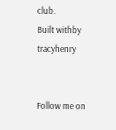club.
Built withby tracyhenry


Follow me on